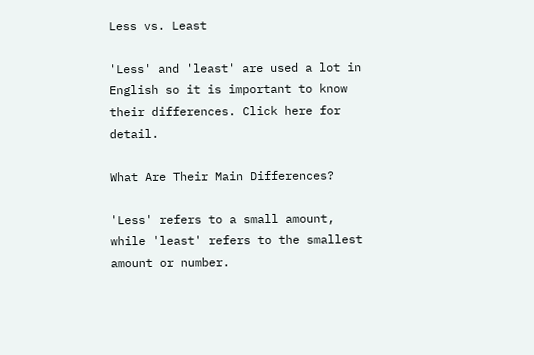Less vs. Least

'Less' and 'least' are used a lot in English so it is important to know their differences. Click here for detail.

What Are Their Main Differences?

'Less' refers to a small amount, while 'least' refers to the smallest amount or number.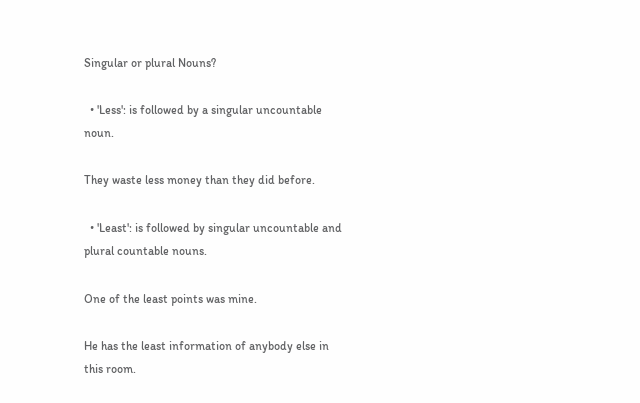Singular or plural Nouns?

  • 'Less': is followed by a singular uncountable noun.

They waste less money than they did before.

  • 'Least': is followed by singular uncountable and plural countable nouns.

One of the least points was mine.

He has the least information of anybody else in this room.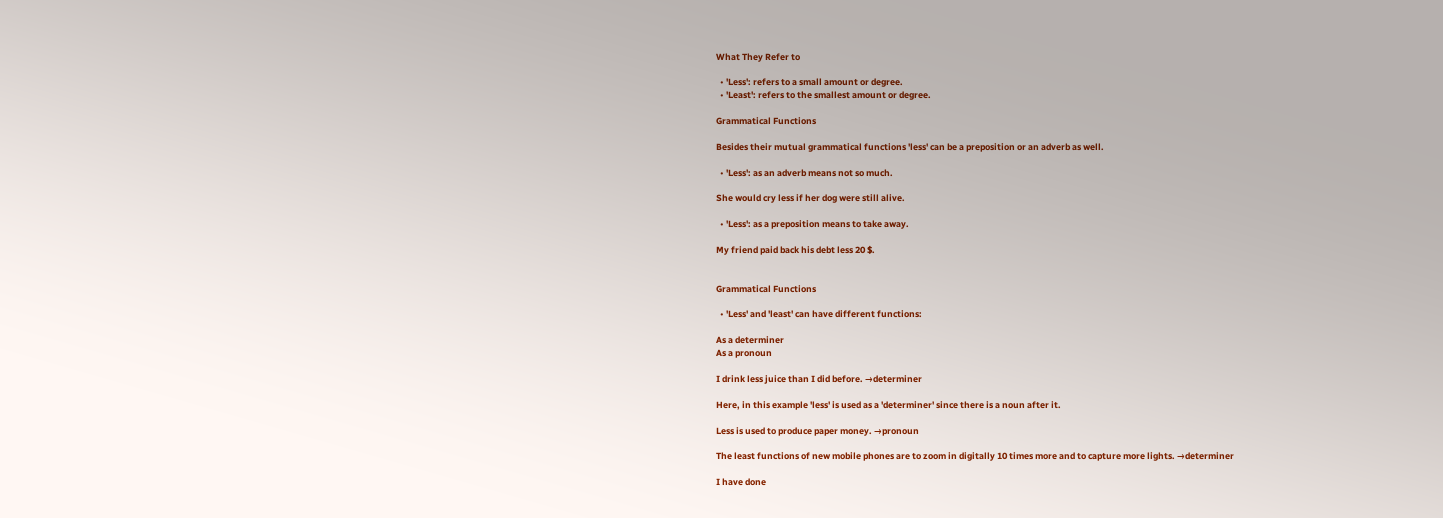What They Refer to

  • 'Less': refers to a small amount or degree.
  • 'Least': refers to the smallest amount or degree.

Grammatical Functions

Besides their mutual grammatical functions 'less' can be a preposition or an adverb as well.

  • 'Less': as an adverb means not so much.

She would cry less if her dog were still alive.

  • 'Less': as a preposition means to take away.

My friend paid back his debt less 20 $.


Grammatical Functions

  • 'Less' and 'least' can have different functions:

As a determiner
As a pronoun

I drink less juice than I did before. →determiner

Here, in this example 'less' is used as a 'determiner' since there is a noun after it.

Less is used to produce paper money. →pronoun

The least functions of new mobile phones are to zoom in digitally 10 times more and to capture more lights. →determiner

I have done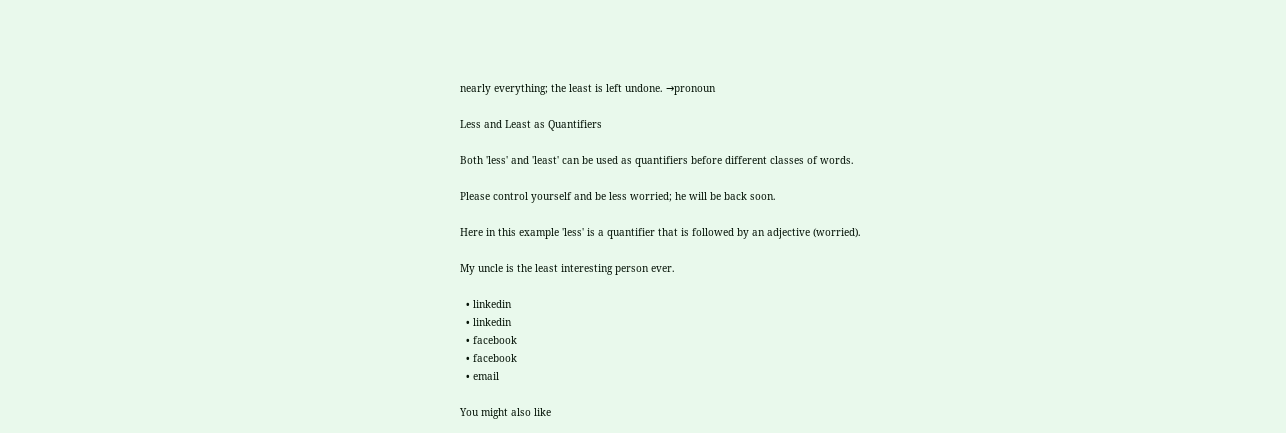nearly everything; the least is left undone. →pronoun

Less and Least as Quantifiers

Both 'less' and 'least' can be used as quantifiers before different classes of words.

Please control yourself and be less worried; he will be back soon.

Here in this example 'less' is a quantifier that is followed by an adjective (worried).

My uncle is the least interesting person ever.

  • linkedin
  • linkedin
  • facebook
  • facebook
  • email

You might also like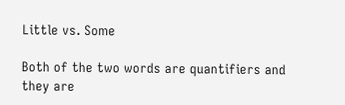Little vs. Some

Both of the two words are quantifiers and they are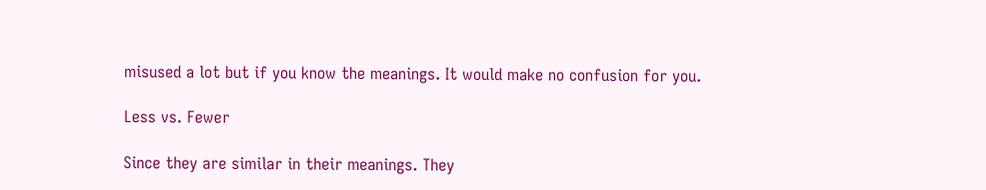misused a lot but if you know the meanings. It would make no confusion for you.

Less vs. Fewer

Since they are similar in their meanings. They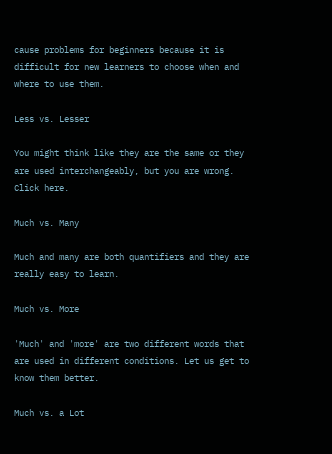cause problems for beginners because it is difficult for new learners to choose when and where to use them.

Less vs. Lesser

You might think like they are the same or they are used interchangeably, but you are wrong. Click here.

Much vs. Many

Much and many are both quantifiers and they are really easy to learn.

Much vs. More

'Much' and 'more' are two different words that are used in different conditions. Let us get to know them better.

Much vs. a Lot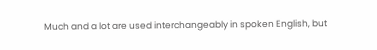Much and a lot are used interchangeably in spoken English, but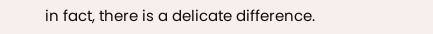in fact, there is a delicate difference.